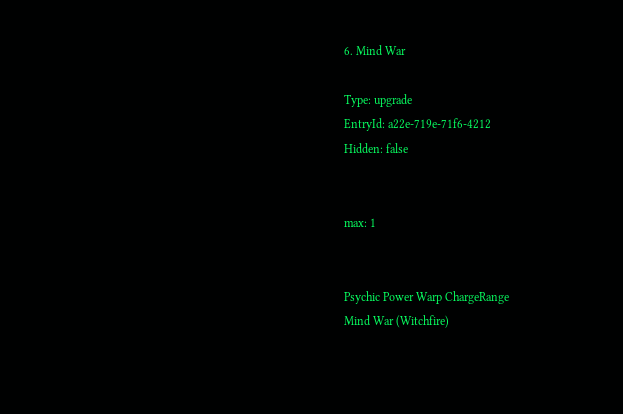6. Mind War

Type: upgrade
EntryId: a22e-719e-71f6-4212
Hidden: false


max: 1


Psychic Power Warp ChargeRange
Mind War (Witchfire)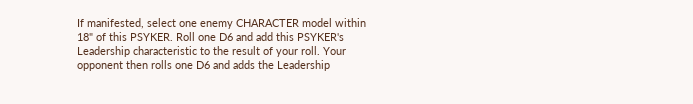If manifested, select one enemy CHARACTER model within 18" of this PSYKER. Roll one D6 and add this PSYKER's Leadership characteristic to the result of your roll. Your opponent then rolls one D6 and adds the Leadership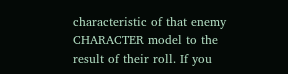characteristic of that enemy CHARACTER model to the result of their roll. If you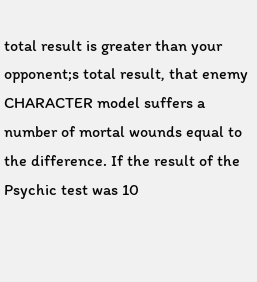total result is greater than your opponent;s total result, that enemy CHARACTER model suffers a number of mortal wounds equal to the difference. If the result of the Psychic test was 10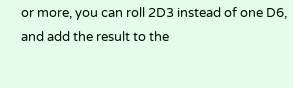or more, you can roll 2D3 instead of one D6, and add the result to the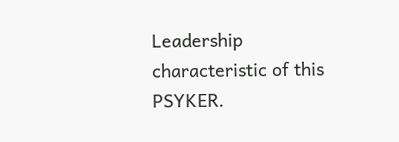Leadership characteristic of this PSYKER.